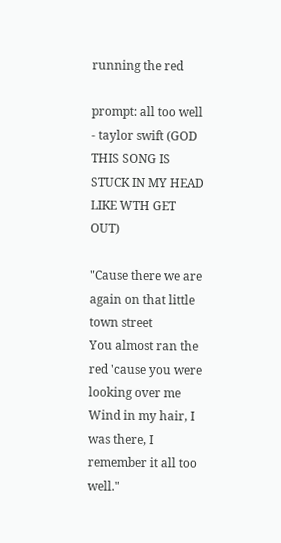running the red

prompt: all too well - taylor swift (GOD THIS SONG IS STUCK IN MY HEAD LIKE WTH GET OUT)

"Cause there we are again on that little town street
You almost ran the red 'cause you were looking over me
Wind in my hair, I was there, I remember it all too well."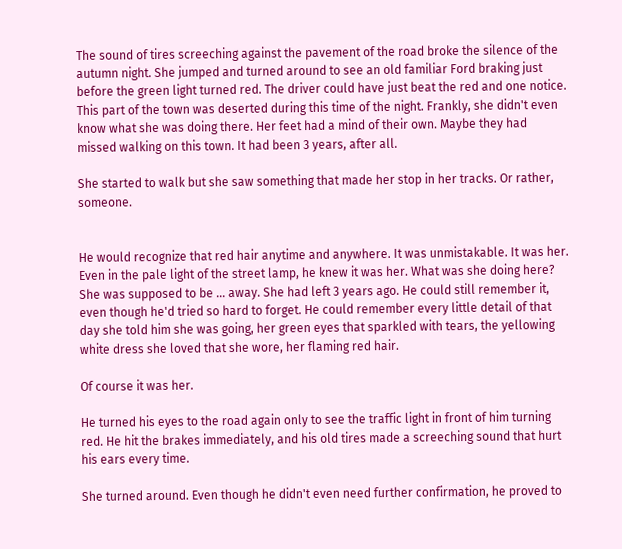The sound of tires screeching against the pavement of the road broke the silence of the autumn night. She jumped and turned around to see an old familiar Ford braking just before the green light turned red. The driver could have just beat the red and one notice. This part of the town was deserted during this time of the night. Frankly, she didn't even know what she was doing there. Her feet had a mind of their own. Maybe they had missed walking on this town. It had been 3 years, after all.

She started to walk but she saw something that made her stop in her tracks. Or rather, someone.


He would recognize that red hair anytime and anywhere. It was unmistakable. It was her. Even in the pale light of the street lamp, he knew it was her. What was she doing here? She was supposed to be ... away. She had left 3 years ago. He could still remember it, even though he'd tried so hard to forget. He could remember every little detail of that day she told him she was going, her green eyes that sparkled with tears, the yellowing white dress she loved that she wore, her flaming red hair.

Of course it was her.

He turned his eyes to the road again only to see the traffic light in front of him turning red. He hit the brakes immediately, and his old tires made a screeching sound that hurt his ears every time.

She turned around. Even though he didn't even need further confirmation, he proved to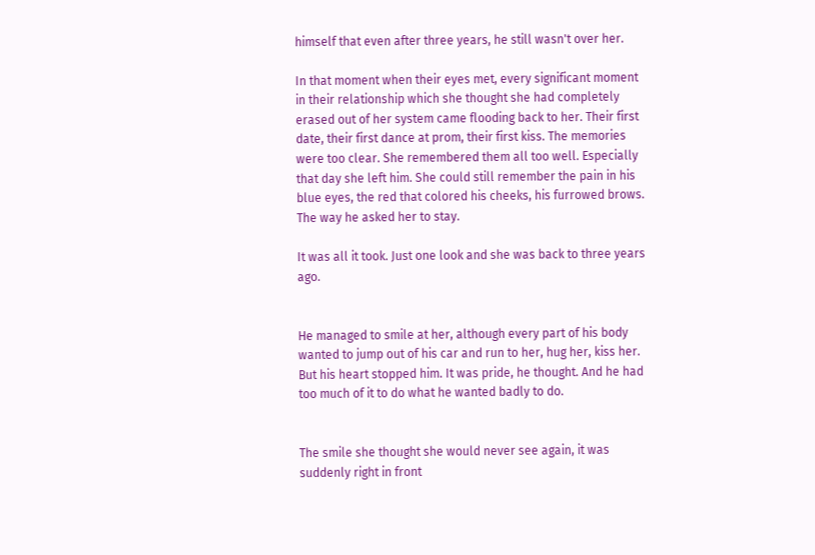himself that even after three years, he still wasn't over her.

In that moment when their eyes met, every significant moment in their relationship which she thought she had completely erased out of her system came flooding back to her. Their first date, their first dance at prom, their first kiss. The memories were too clear. She remembered them all too well. Especially that day she left him. She could still remember the pain in his blue eyes, the red that colored his cheeks, his furrowed brows. The way he asked her to stay.

It was all it took. Just one look and she was back to three years ago.


He managed to smile at her, although every part of his body wanted to jump out of his car and run to her, hug her, kiss her. But his heart stopped him. It was pride, he thought. And he had too much of it to do what he wanted badly to do.


The smile she thought she would never see again, it was suddenly right in front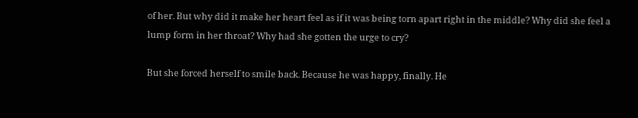of her. But why did it make her heart feel as if it was being torn apart right in the middle? Why did she feel a lump form in her throat? Why had she gotten the urge to cry?

But she forced herself to smile back. Because he was happy, finally. He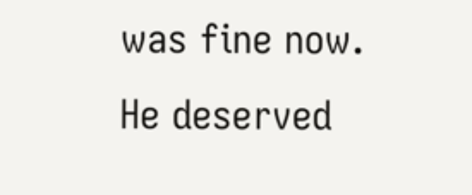was fine now. He deserved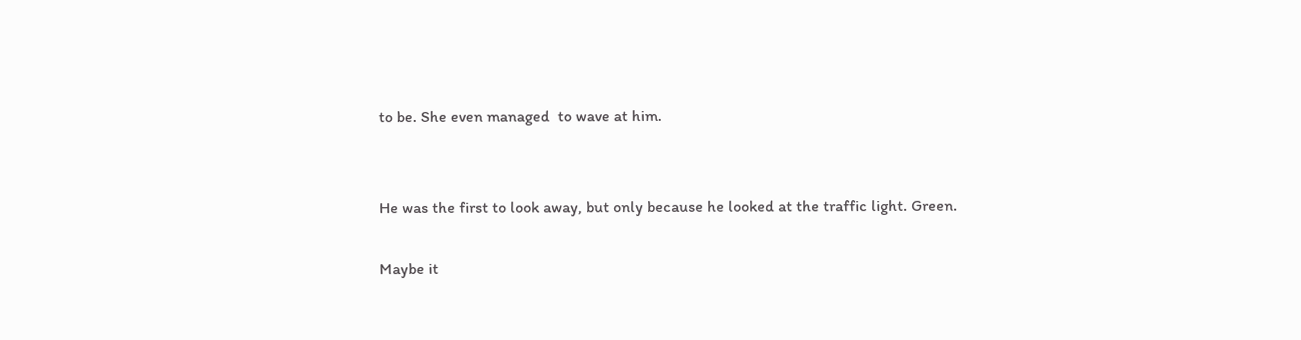to be. She even managed  to wave at him.


He was the first to look away, but only because he looked at the traffic light. Green.

Maybe it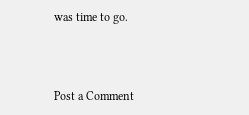was time to go.



Post a Comment